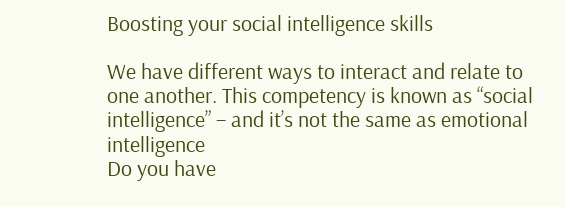Boosting your social intelligence skills

We have different ways to interact and relate to one another. This competency is known as “social intelligence” – and it’s not the same as emotional intelligence
Do you have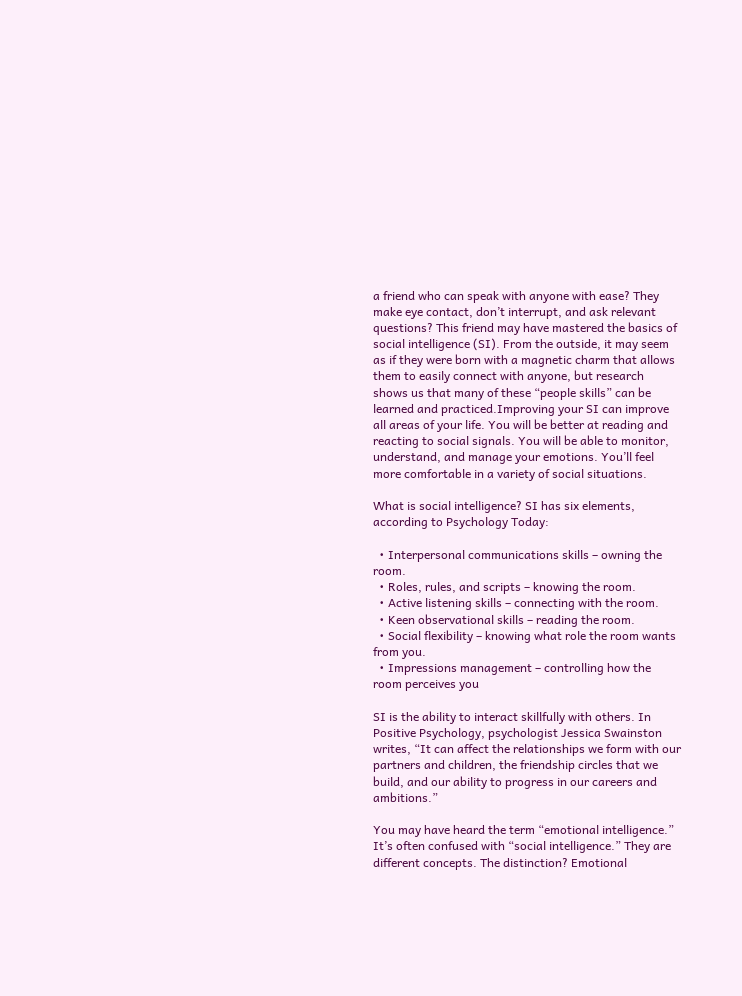a friend who can speak with anyone with ease? They make eye contact, don’t interrupt, and ask relevant questions? This friend may have mastered the basics of social intelligence (SI). From the outside, it may seem as if they were born with a magnetic charm that allows them to easily connect with anyone, but research shows us that many of these “people skills” can be learned and practiced.Improving your SI can improve all areas of your life. You will be better at reading and reacting to social signals. You will be able to monitor, understand, and manage your emotions. You’ll feel more comfortable in a variety of social situations.

What is social intelligence? SI has six elements, according to Psychology Today:

  • Interpersonal communications skills – owning the room.
  • Roles, rules, and scripts – knowing the room.
  • Active listening skills – connecting with the room.
  • Keen observational skills – reading the room.
  • Social flexibility – knowing what role the room wants from you.
  • Impressions management – controlling how the room perceives you

SI is the ability to interact skillfully with others. In Positive Psychology, psychologist Jessica Swainston writes, “It can affect the relationships we form with our partners and children, the friendship circles that we build, and our ability to progress in our careers and ambitions.”

You may have heard the term “emotional intelligence.” It’s often confused with “social intelligence.” They are different concepts. The distinction? Emotional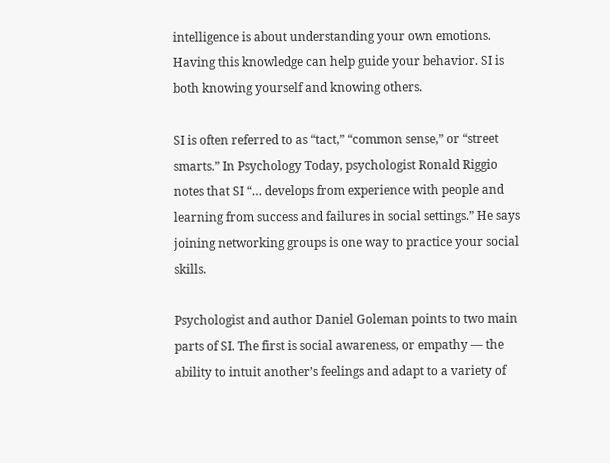intelligence is about understanding your own emotions. Having this knowledge can help guide your behavior. SI is both knowing yourself and knowing others.

SI is often referred to as “tact,” “common sense,” or “street smarts.” In Psychology Today, psychologist Ronald Riggio notes that SI “… develops from experience with people and learning from success and failures in social settings.” He says joining networking groups is one way to practice your social skills.

Psychologist and author Daniel Goleman points to two main parts of SI. The first is social awareness, or empathy — the ability to intuit another’s feelings and adapt to a variety of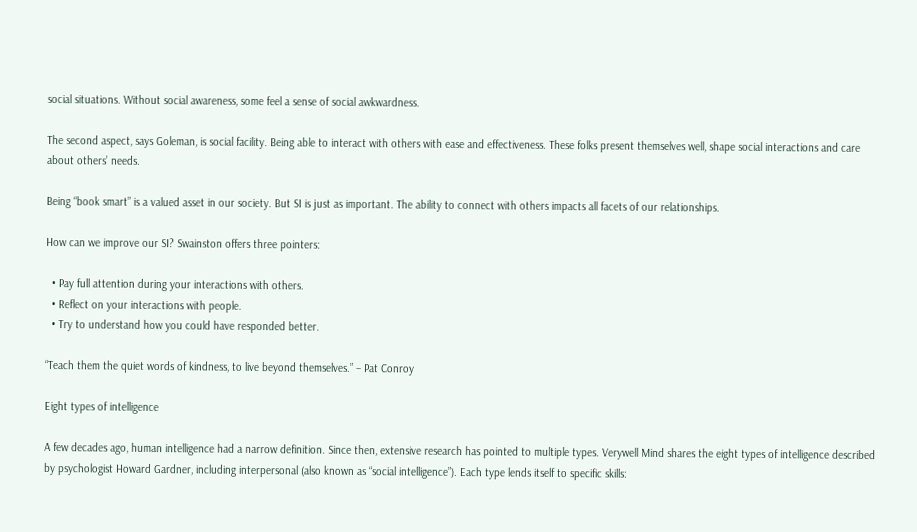social situations. Without social awareness, some feel a sense of social awkwardness.

The second aspect, says Goleman, is social facility. Being able to interact with others with ease and effectiveness. These folks present themselves well, shape social interactions and care about others’ needs.

Being “book smart” is a valued asset in our society. But SI is just as important. The ability to connect with others impacts all facets of our relationships.

How can we improve our SI? Swainston offers three pointers:

  • Pay full attention during your interactions with others.
  • Reflect on your interactions with people.
  • Try to understand how you could have responded better.

“Teach them the quiet words of kindness, to live beyond themselves.” – Pat Conroy

Eight types of intelligence

A few decades ago, human intelligence had a narrow definition. Since then, extensive research has pointed to multiple types. Verywell Mind shares the eight types of intelligence described by psychologist Howard Gardner, including interpersonal (also known as “social intelligence”). Each type lends itself to specific skills: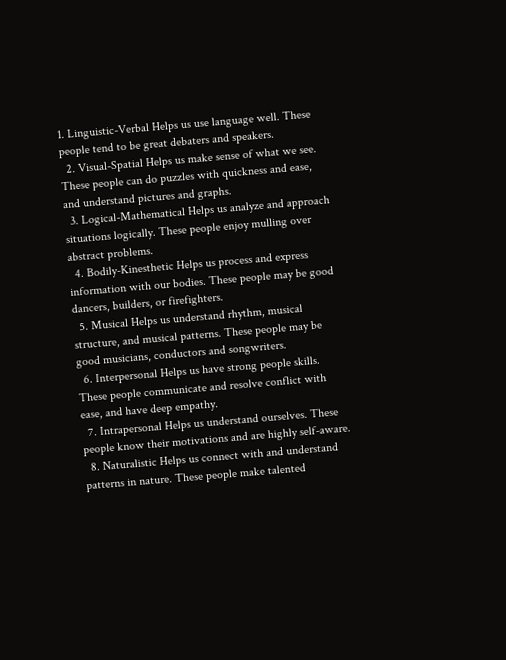1. Linguistic-Verbal Helps us use language well. These people tend to be great debaters and speakers.
  2. Visual-Spatial Helps us make sense of what we see. These people can do puzzles with quickness and ease, and understand pictures and graphs.
  3. Logical-Mathematical Helps us analyze and approach situations logically. These people enjoy mulling over abstract problems.
  4. Bodily-Kinesthetic Helps us process and express information with our bodies. These people may be good dancers, builders, or firefighters.
  5. Musical Helps us understand rhythm, musical structure, and musical patterns. These people may be good musicians, conductors and songwriters.
  6. Interpersonal Helps us have strong people skills. These people communicate and resolve conflict with ease, and have deep empathy.
  7. Intrapersonal Helps us understand ourselves. These people know their motivations and are highly self-aware.
  8. Naturalistic Helps us connect with and understand patterns in nature. These people make talented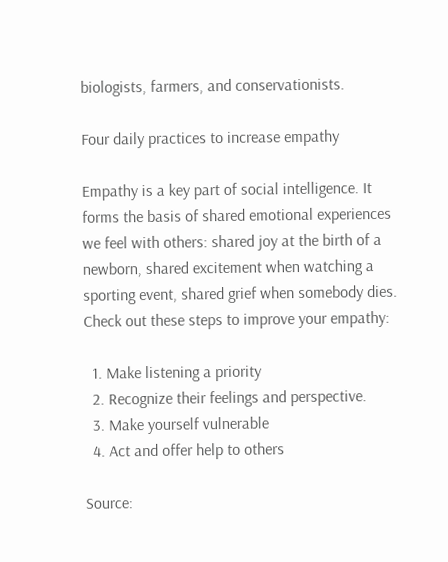biologists, farmers, and conservationists.

Four daily practices to increase empathy

Empathy is a key part of social intelligence. It forms the basis of shared emotional experiences we feel with others: shared joy at the birth of a newborn, shared excitement when watching a sporting event, shared grief when somebody dies. Check out these steps to improve your empathy:

  1. Make listening a priority
  2. Recognize their feelings and perspective.
  3. Make yourself vulnerable
  4. Act and offer help to others

Source: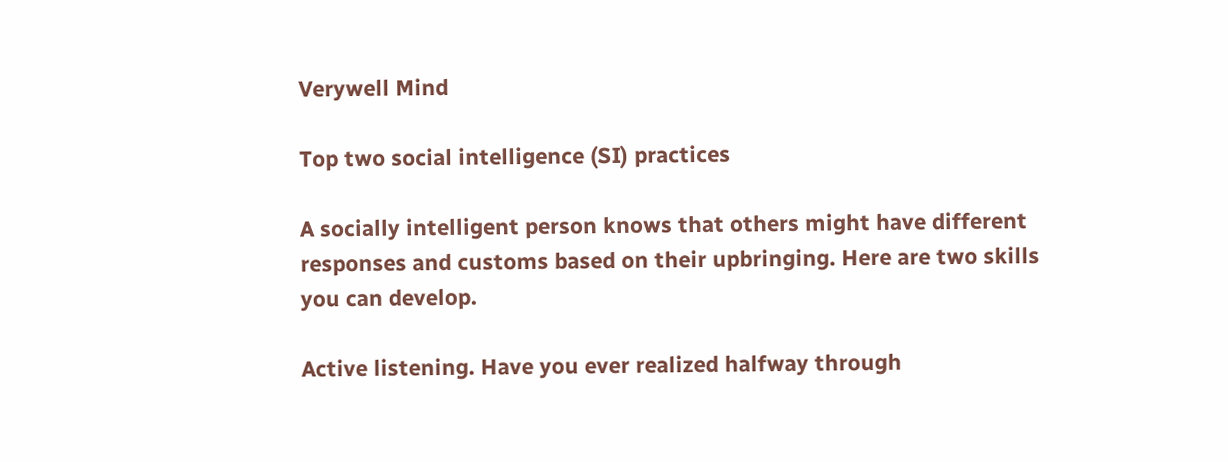Verywell Mind

Top two social intelligence (SI) practices

A socially intelligent person knows that others might have different responses and customs based on their upbringing. Here are two skills you can develop.

Active listening. Have you ever realized halfway through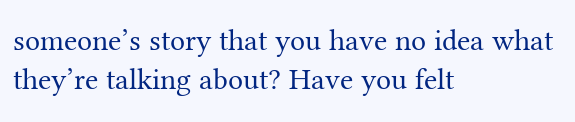someone’s story that you have no idea what they’re talking about? Have you felt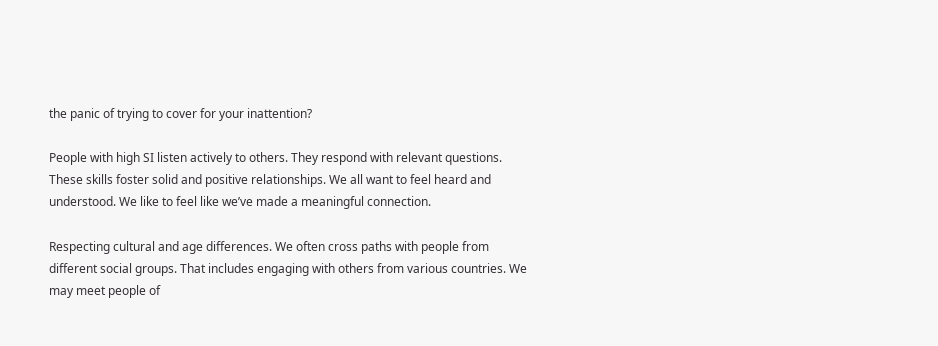the panic of trying to cover for your inattention?

People with high SI listen actively to others. They respond with relevant questions. These skills foster solid and positive relationships. We all want to feel heard and understood. We like to feel like we’ve made a meaningful connection.

Respecting cultural and age differences. We often cross paths with people from different social groups. That includes engaging with others from various countries. We may meet people of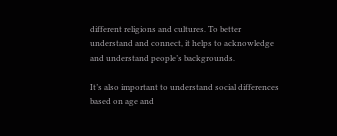different religions and cultures. To better understand and connect, it helps to acknowledge and understand people’s backgrounds.

It’s also important to understand social differences based on age and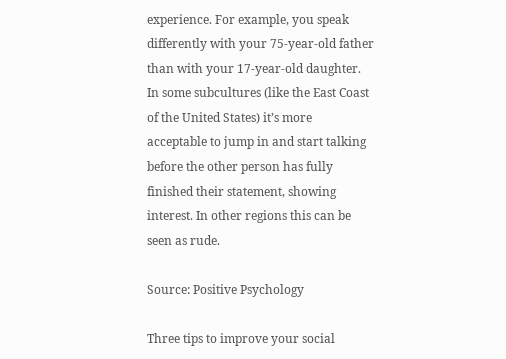experience. For example, you speak differently with your 75-year-old father than with your 17-year-old daughter. In some subcultures (like the East Coast of the United States) it’s more acceptable to jump in and start talking before the other person has fully finished their statement, showing interest. In other regions this can be seen as rude.

Source: Positive Psychology

Three tips to improve your social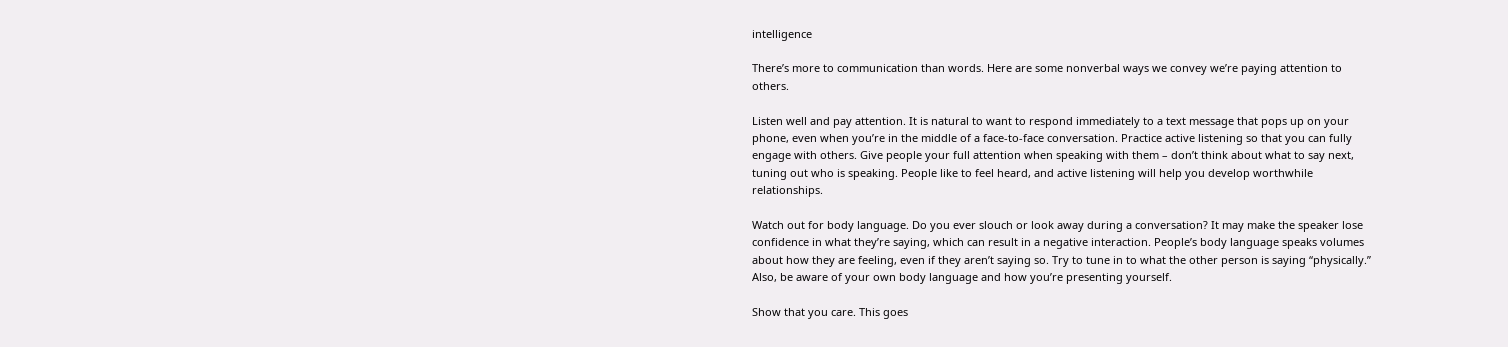intelligence

There’s more to communication than words. Here are some nonverbal ways we convey we’re paying attention to others.

Listen well and pay attention. It is natural to want to respond immediately to a text message that pops up on your phone, even when you’re in the middle of a face-to-face conversation. Practice active listening so that you can fully engage with others. Give people your full attention when speaking with them – don’t think about what to say next, tuning out who is speaking. People like to feel heard, and active listening will help you develop worthwhile relationships.

Watch out for body language. Do you ever slouch or look away during a conversation? It may make the speaker lose confidence in what they’re saying, which can result in a negative interaction. People’s body language speaks volumes about how they are feeling, even if they aren’t saying so. Try to tune in to what the other person is saying “physically.” Also, be aware of your own body language and how you’re presenting yourself.

Show that you care. This goes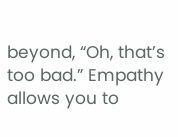beyond, “Oh, that’s too bad.” Empathy allows you to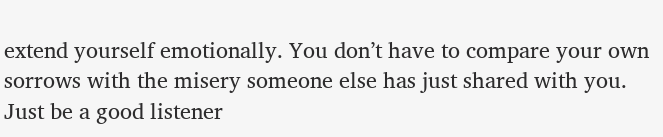extend yourself emotionally. You don’t have to compare your own sorrows with the misery someone else has just shared with you. Just be a good listener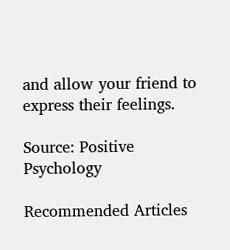and allow your friend to express their feelings.

Source: Positive Psychology

Recommended Articles